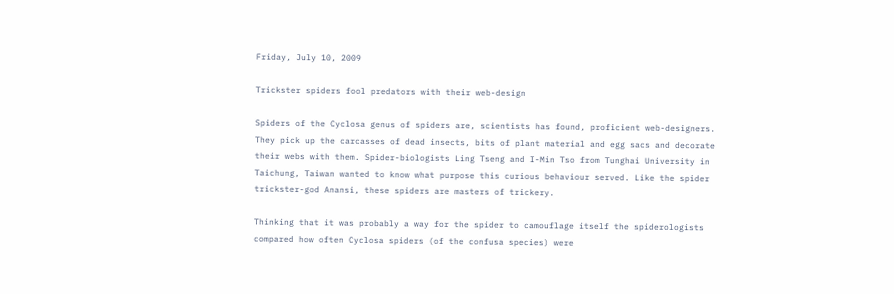Friday, July 10, 2009

Trickster spiders fool predators with their web-design

Spiders of the Cyclosa genus of spiders are, scientists has found, proficient web-designers. They pick up the carcasses of dead insects, bits of plant material and egg sacs and decorate their webs with them. Spider-biologists Ling Tseng and I-Min Tso from Tunghai University in Taichung, Taiwan wanted to know what purpose this curious behaviour served. Like the spider trickster-god Anansi, these spiders are masters of trickery.

Thinking that it was probably a way for the spider to camouflage itself the spiderologists compared how often Cyclosa spiders (of the confusa species) were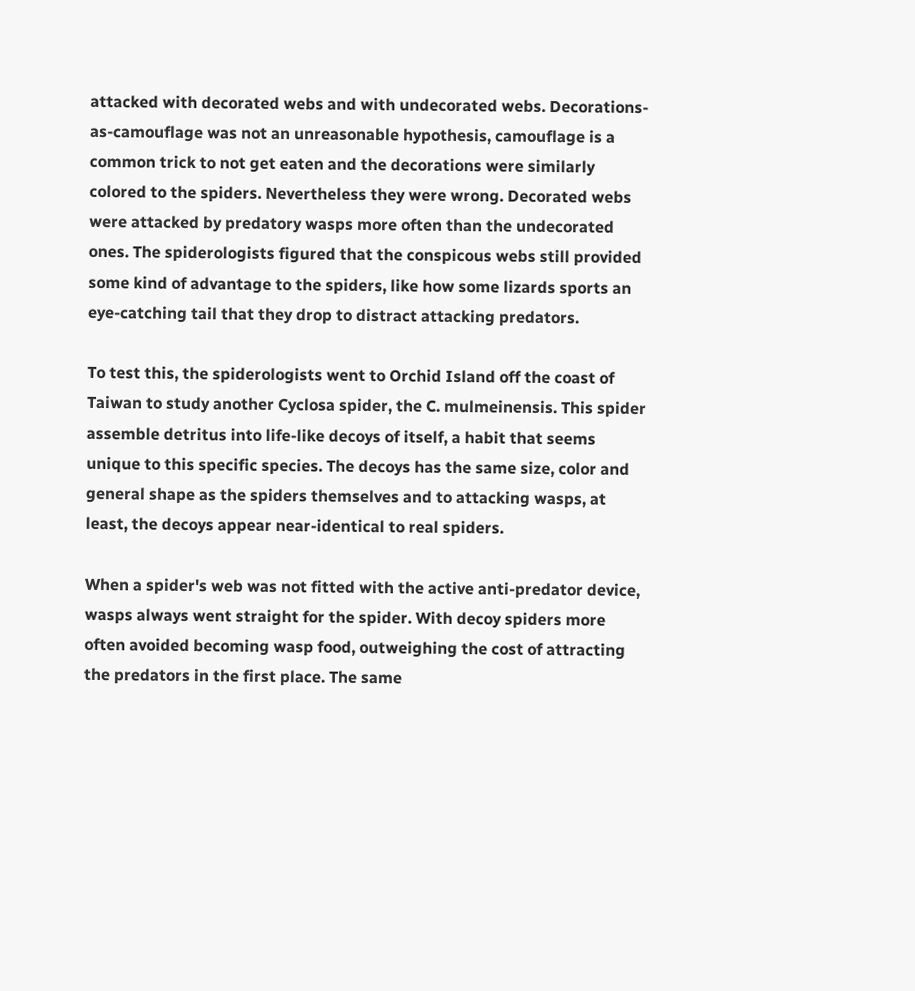attacked with decorated webs and with undecorated webs. Decorations-as-camouflage was not an unreasonable hypothesis, camouflage is a common trick to not get eaten and the decorations were similarly colored to the spiders. Nevertheless they were wrong. Decorated webs were attacked by predatory wasps more often than the undecorated ones. The spiderologists figured that the conspicous webs still provided some kind of advantage to the spiders, like how some lizards sports an eye-catching tail that they drop to distract attacking predators.

To test this, the spiderologists went to Orchid Island off the coast of Taiwan to study another Cyclosa spider, the C. mulmeinensis. This spider assemble detritus into life-like decoys of itself, a habit that seems unique to this specific species. The decoys has the same size, color and general shape as the spiders themselves and to attacking wasps, at least, the decoys appear near-identical to real spiders.

When a spider's web was not fitted with the active anti-predator device, wasps always went straight for the spider. With decoy spiders more often avoided becoming wasp food, outweighing the cost of attracting the predators in the first place. The same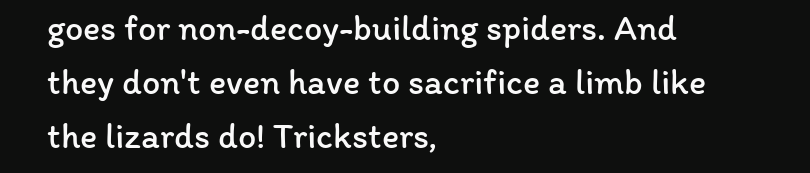goes for non-decoy-building spiders. And they don't even have to sacrifice a limb like the lizards do! Tricksters,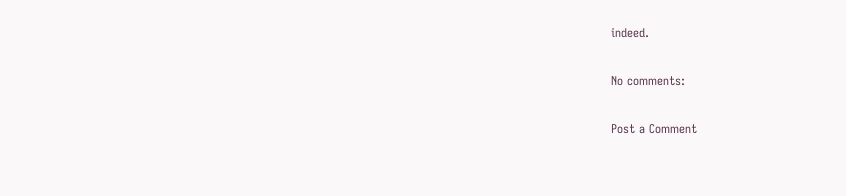indeed.

No comments:

Post a Comment